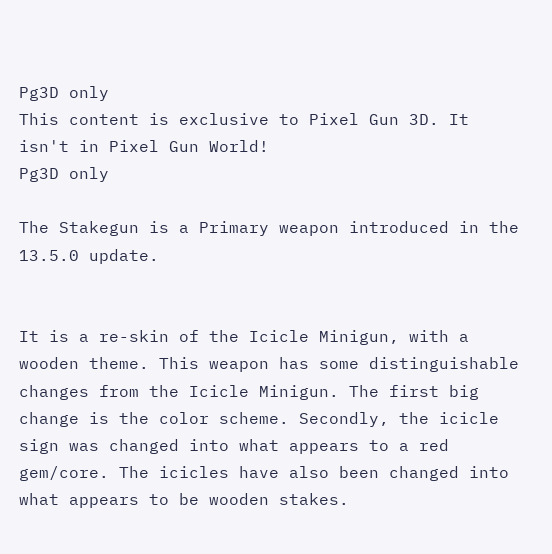Pg3D only
This content is exclusive to Pixel Gun 3D. It isn't in Pixel Gun World!
Pg3D only

The Stakegun is a Primary weapon introduced in the 13.5.0 update.


It is a re-skin of the Icicle Minigun, with a wooden theme. This weapon has some distinguishable changes from the Icicle Minigun. The first big change is the color scheme. Secondly, the icicle sign was changed into what appears to a red gem/core. The icicles have also been changed into what appears to be wooden stakes.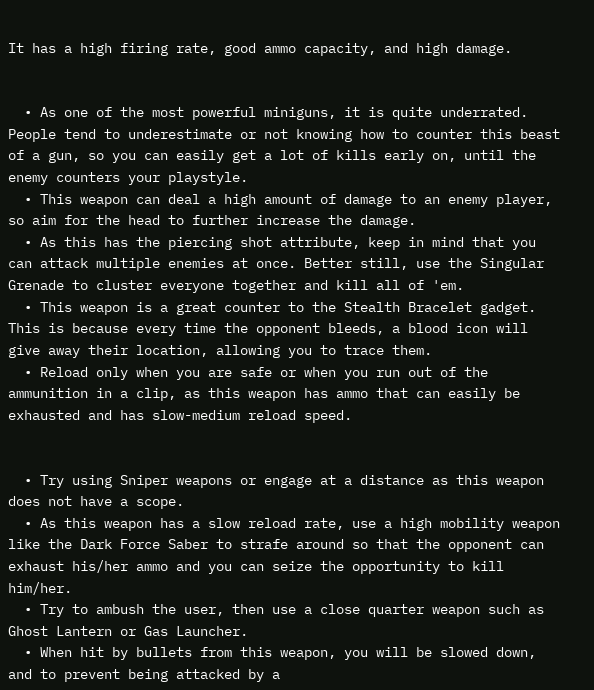It has a high firing rate, good ammo capacity, and high damage.


  • As one of the most powerful miniguns, it is quite underrated. People tend to underestimate or not knowing how to counter this beast of a gun, so you can easily get a lot of kills early on, until the enemy counters your playstyle.
  • This weapon can deal a high amount of damage to an enemy player, so aim for the head to further increase the damage.
  • As this has the piercing shot attribute, keep in mind that you can attack multiple enemies at once. Better still, use the Singular Grenade to cluster everyone together and kill all of 'em.
  • This weapon is a great counter to the Stealth Bracelet gadget. This is because every time the opponent bleeds, a blood icon will give away their location, allowing you to trace them.
  • Reload only when you are safe or when you run out of the ammunition in a clip, as this weapon has ammo that can easily be exhausted and has slow-medium reload speed.


  • Try using Sniper weapons or engage at a distance as this weapon does not have a scope.
  • As this weapon has a slow reload rate, use a high mobility weapon like the Dark Force Saber to strafe around so that the opponent can exhaust his/her ammo and you can seize the opportunity to kill him/her.
  • Try to ambush the user, then use a close quarter weapon such as Ghost Lantern or Gas Launcher.
  • When hit by bullets from this weapon, you will be slowed down, and to prevent being attacked by a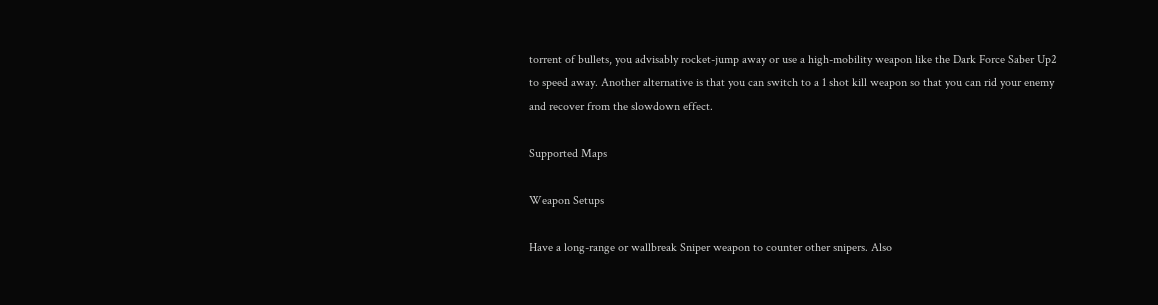torrent of bullets, you advisably rocket-jump away or use a high-mobility weapon like the Dark Force Saber Up2 to speed away. Another alternative is that you can switch to a 1 shot kill weapon so that you can rid your enemy and recover from the slowdown effect.

Supported Maps

Weapon Setups

Have a long-range or wallbreak Sniper weapon to counter other snipers. Also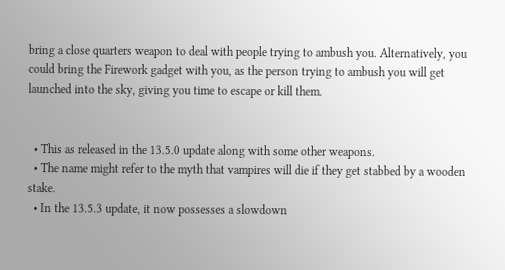bring a close quarters weapon to deal with people trying to ambush you. Alternatively, you could bring the Firework gadget with you, as the person trying to ambush you will get launched into the sky, giving you time to escape or kill them.


  • This as released in the 13.5.0 update along with some other weapons.
  • The name might refer to the myth that vampires will die if they get stabbed by a wooden stake.
  • In the 13.5.3 update, it now possesses a slowdown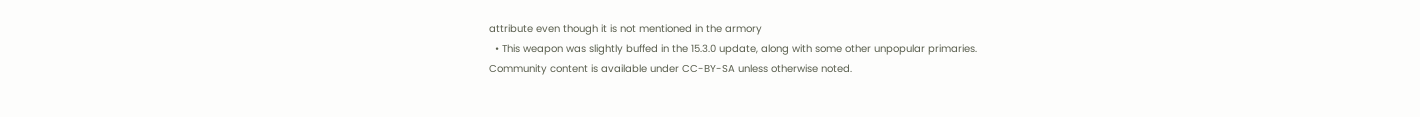attribute even though it is not mentioned in the armory
  • This weapon was slightly buffed in the 15.3.0 update, along with some other unpopular primaries.
Community content is available under CC-BY-SA unless otherwise noted.